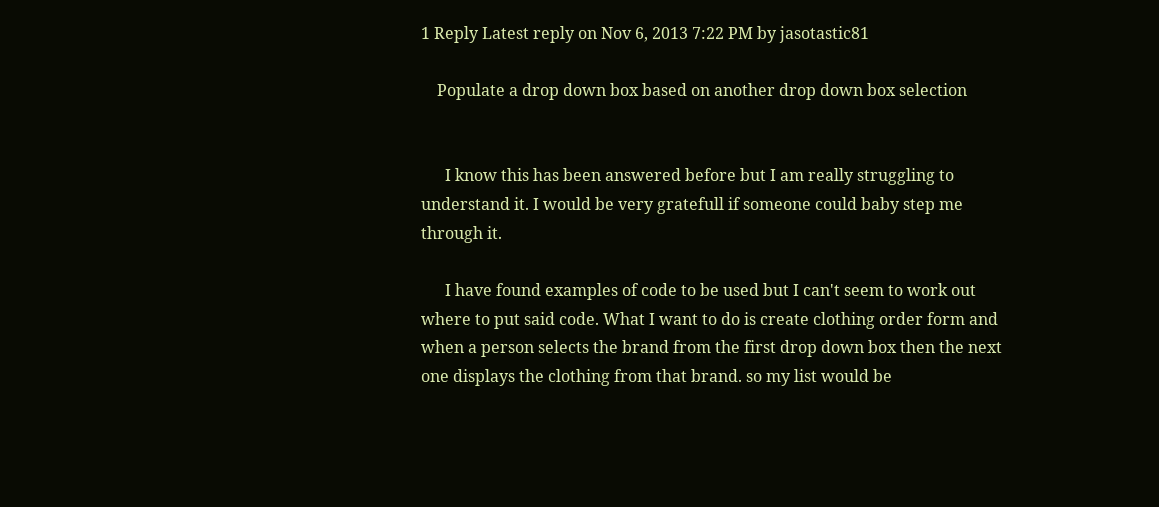1 Reply Latest reply on Nov 6, 2013 7:22 PM by jasotastic81

    Populate a drop down box based on another drop down box selection


      I know this has been answered before but I am really struggling to understand it. I would be very gratefull if someone could baby step me through it.

      I have found examples of code to be used but I can't seem to work out where to put said code. What I want to do is create clothing order form and when a person selects the brand from the first drop down box then the next one displays the clothing from that brand. so my list would be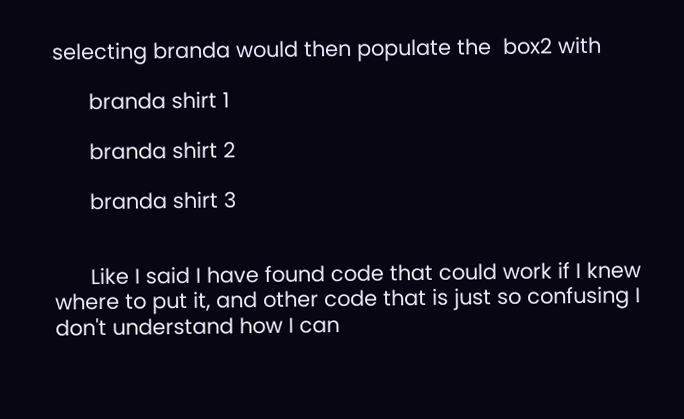selecting branda would then populate the  box2 with

      branda shirt 1

      branda shirt 2

      branda shirt 3


      Like I said I have found code that could work if I knew where to put it, and other code that is just so confusing I don't understand how I can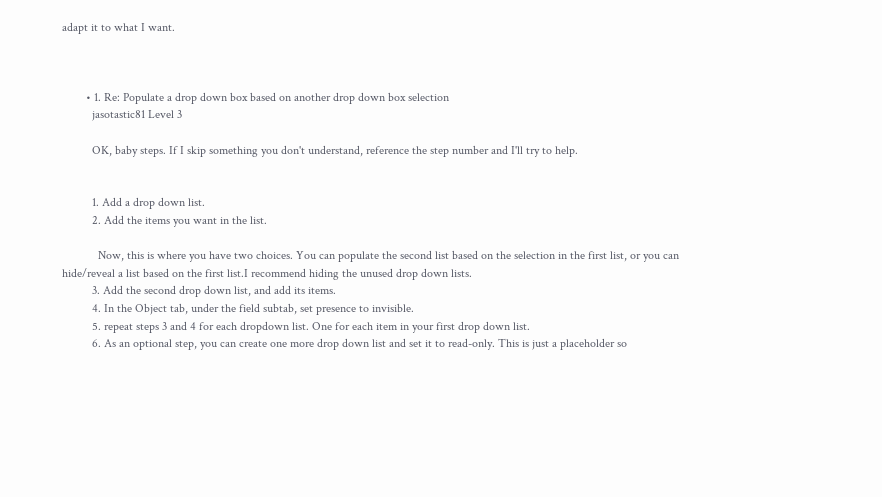adapt it to what I want.



        • 1. Re: Populate a drop down box based on another drop down box selection
          jasotastic81 Level 3

          OK, baby steps. If I skip something you don't understand, reference the step number and I'll try to help.


          1. Add a drop down list.
          2. Add the items you want in the list.

            Now, this is where you have two choices. You can populate the second list based on the selection in the first list, or you can hide/reveal a list based on the first list.I recommend hiding the unused drop down lists.
          3. Add the second drop down list, and add its items.
          4. In the Object tab, under the field subtab, set presence to invisible.
          5. repeat steps 3 and 4 for each dropdown list. One for each item in your first drop down list.
          6. As an optional step, you can create one more drop down list and set it to read-only. This is just a placeholder so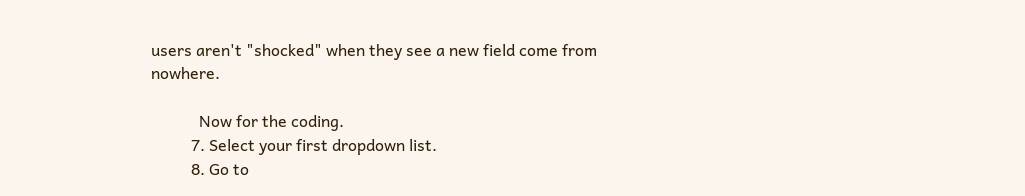users aren't "shocked" when they see a new field come from nowhere.

            Now for the coding.
          7. Select your first dropdown list.
          8. Go to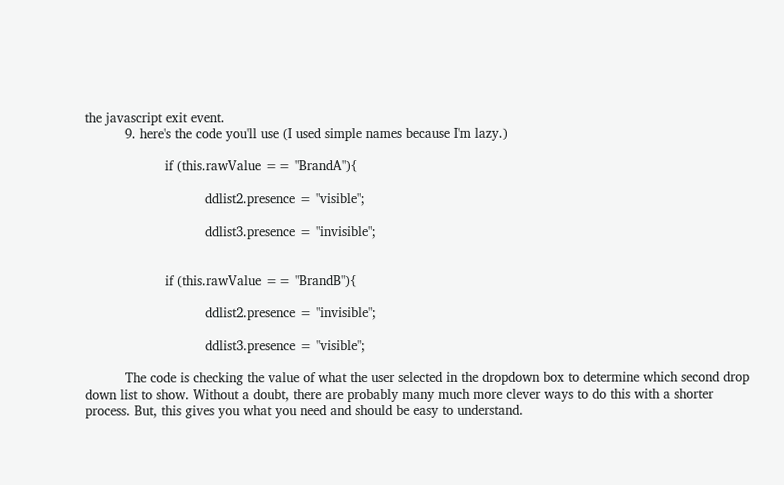the javascript exit event.
          9. here's the code you'll use (I used simple names because I'm lazy.)

                    if (this.rawValue == "BrandA"){

                              ddlist2.presence = "visible";

                              ddlist3.presence = "invisible";


                    if (this.rawValue == "BrandB"){

                              ddlist2.presence = "invisible";

                              ddlist3.presence = "visible";

          The code is checking the value of what the user selected in the dropdown box to determine which second drop down list to show. Without a doubt, there are probably many much more clever ways to do this with a shorter process. But, this gives you what you need and should be easy to understand.